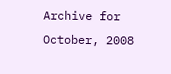Archive for October, 2008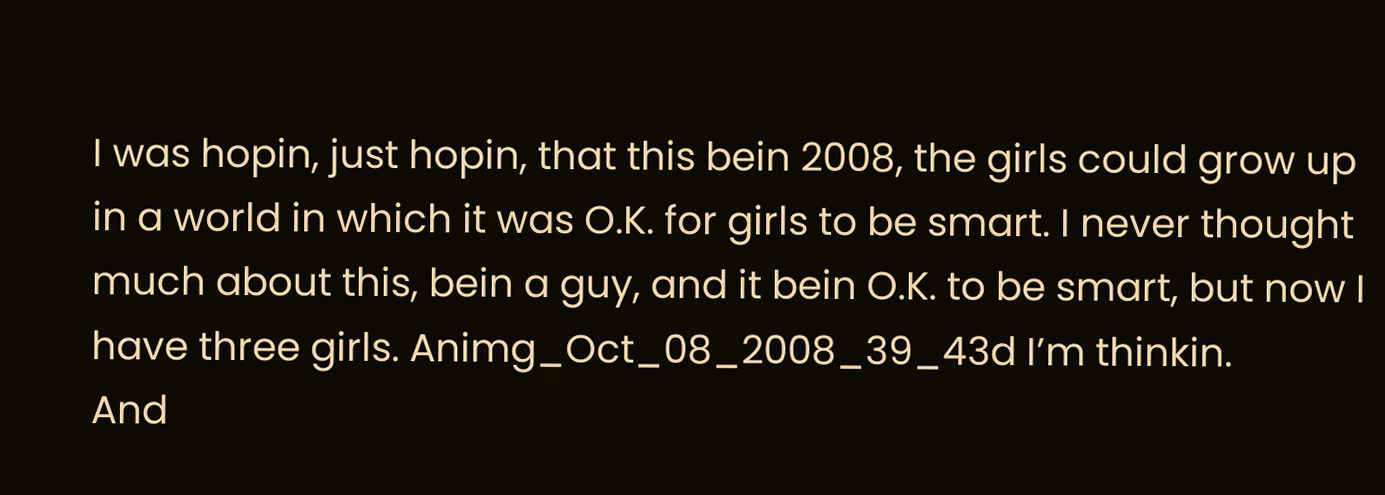I was hopin, just hopin, that this bein 2008, the girls could grow up in a world in which it was O.K. for girls to be smart. I never thought much about this, bein a guy, and it bein O.K. to be smart, but now I have three girls. Animg_Oct_08_2008_39_43d I’m thinkin.
And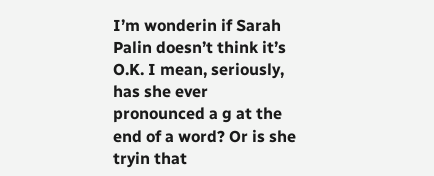I’m wonderin if Sarah Palin doesn’t think it’s O.K. I mean, seriously, has she ever pronounced a g at the end of a word? Or is she tryin that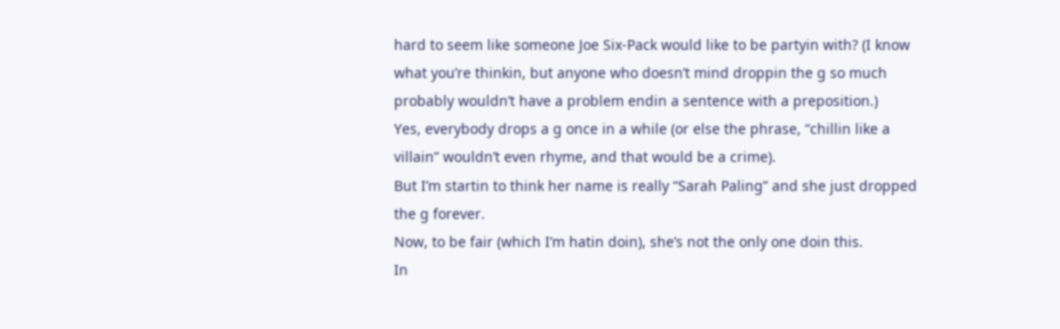hard to seem like someone Joe Six-Pack would like to be partyin with? (I know what you’re thinkin, but anyone who doesn’t mind droppin the g so much probably wouldn’t have a problem endin a sentence with a preposition.)
Yes, everybody drops a g once in a while (or else the phrase, “chillin like a villain” wouldn’t even rhyme, and that would be a crime).
But I’m startin to think her name is really “Sarah Paling” and she just dropped the g forever.
Now, to be fair (which I’m hatin doin), she’s not the only one doin this.
In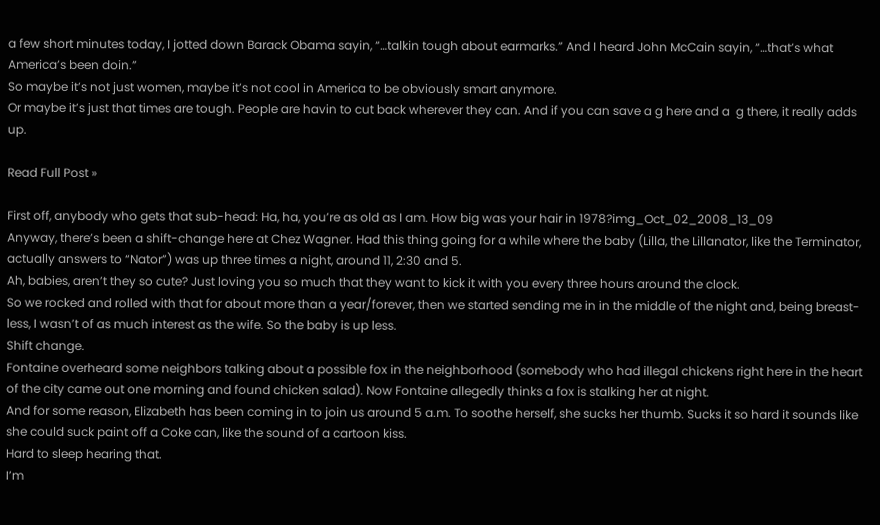a few short minutes today, I jotted down Barack Obama sayin, “…talkin tough about earmarks.” And I heard John McCain sayin, “…that’s what America’s been doin.”
So maybe it’s not just women, maybe it’s not cool in America to be obviously smart anymore.
Or maybe it’s just that times are tough. People are havin to cut back wherever they can. And if you can save a g here and a  g there, it really adds up.

Read Full Post »

First off, anybody who gets that sub-head: Ha, ha, you’re as old as I am. How big was your hair in 1978?img_Oct_02_2008_13_09
Anyway, there’s been a shift-change here at Chez Wagner. Had this thing going for a while where the baby (Lilla, the Lillanator, like the Terminator, actually answers to “Nator”) was up three times a night, around 11, 2:30 and 5.
Ah, babies, aren’t they so cute? Just loving you so much that they want to kick it with you every three hours around the clock.
So we rocked and rolled with that for about more than a year/forever, then we started sending me in in the middle of the night and, being breast-less, I wasn’t of as much interest as the wife. So the baby is up less.
Shift change.
Fontaine overheard some neighbors talking about a possible fox in the neighborhood (somebody who had illegal chickens right here in the heart of the city came out one morning and found chicken salad). Now Fontaine allegedly thinks a fox is stalking her at night.
And for some reason, Elizabeth has been coming in to join us around 5 a.m. To soothe herself, she sucks her thumb. Sucks it so hard it sounds like she could suck paint off a Coke can, like the sound of a cartoon kiss.
Hard to sleep hearing that.
I’m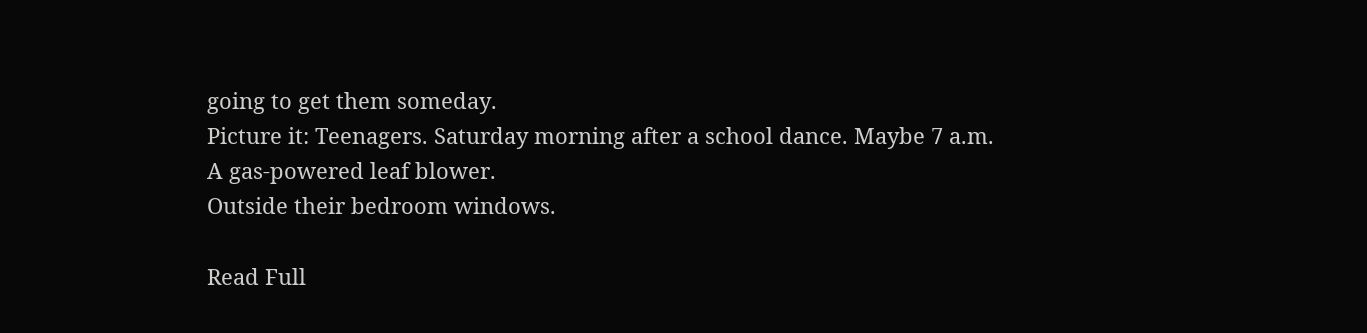going to get them someday.
Picture it: Teenagers. Saturday morning after a school dance. Maybe 7 a.m.
A gas-powered leaf blower.
Outside their bedroom windows.

Read Full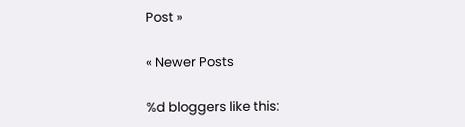Post »

« Newer Posts

%d bloggers like this: